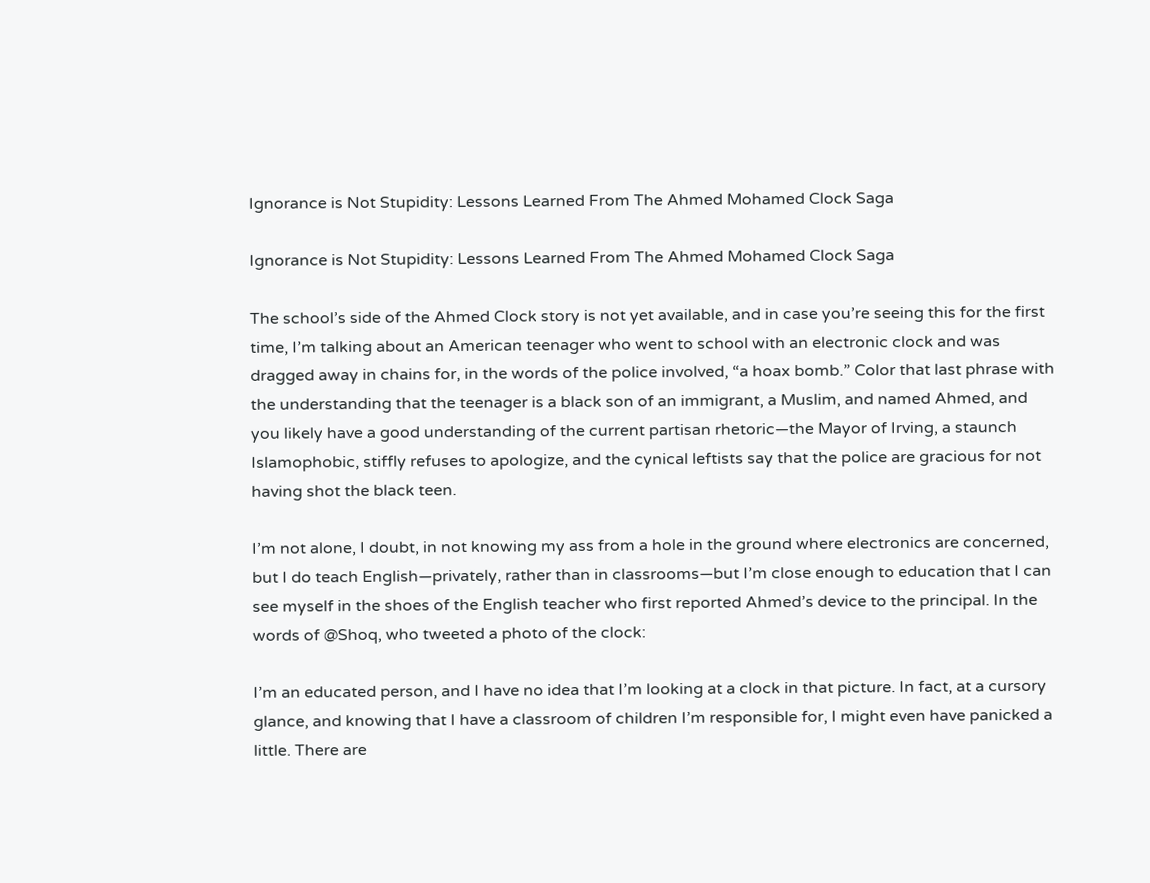Ignorance is Not Stupidity: Lessons Learned From The Ahmed Mohamed Clock Saga

Ignorance is Not Stupidity: Lessons Learned From The Ahmed Mohamed Clock Saga

The school’s side of the Ahmed Clock story is not yet available, and in case you’re seeing this for the first time, I’m talking about an American teenager who went to school with an electronic clock and was dragged away in chains for, in the words of the police involved, “a hoax bomb.” Color that last phrase with the understanding that the teenager is a black son of an immigrant, a Muslim, and named Ahmed, and you likely have a good understanding of the current partisan rhetoric—the Mayor of Irving, a staunch Islamophobic, stiffly refuses to apologize, and the cynical leftists say that the police are gracious for not having shot the black teen.

I’m not alone, I doubt, in not knowing my ass from a hole in the ground where electronics are concerned, but I do teach English—privately, rather than in classrooms—but I’m close enough to education that I can see myself in the shoes of the English teacher who first reported Ahmed’s device to the principal. In the words of @Shoq, who tweeted a photo of the clock:

I’m an educated person, and I have no idea that I’m looking at a clock in that picture. In fact, at a cursory glance, and knowing that I have a classroom of children I’m responsible for, I might even have panicked a little. There are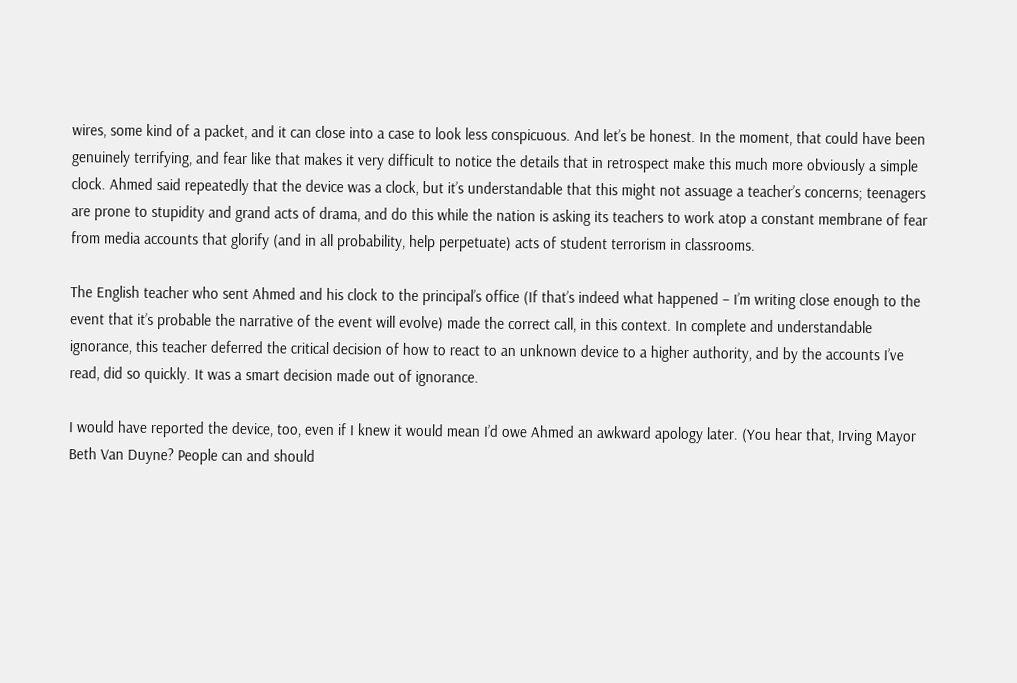wires, some kind of a packet, and it can close into a case to look less conspicuous. And let’s be honest. In the moment, that could have been genuinely terrifying, and fear like that makes it very difficult to notice the details that in retrospect make this much more obviously a simple clock. Ahmed said repeatedly that the device was a clock, but it’s understandable that this might not assuage a teacher’s concerns; teenagers are prone to stupidity and grand acts of drama, and do this while the nation is asking its teachers to work atop a constant membrane of fear from media accounts that glorify (and in all probability, help perpetuate) acts of student terrorism in classrooms.

The English teacher who sent Ahmed and his clock to the principal’s office (If that’s indeed what happened – I’m writing close enough to the event that it’s probable the narrative of the event will evolve) made the correct call, in this context. In complete and understandable ignorance, this teacher deferred the critical decision of how to react to an unknown device to a higher authority, and by the accounts I’ve read, did so quickly. It was a smart decision made out of ignorance.

I would have reported the device, too, even if I knew it would mean I’d owe Ahmed an awkward apology later. (You hear that, Irving Mayor Beth Van Duyne? People can and should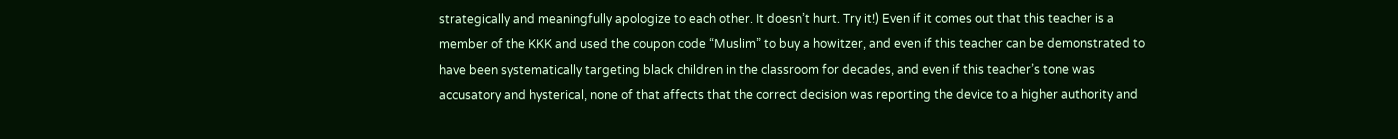strategically and meaningfully apologize to each other. It doesn’t hurt. Try it!) Even if it comes out that this teacher is a member of the KKK and used the coupon code “Muslim” to buy a howitzer, and even if this teacher can be demonstrated to have been systematically targeting black children in the classroom for decades, and even if this teacher’s tone was accusatory and hysterical, none of that affects that the correct decision was reporting the device to a higher authority and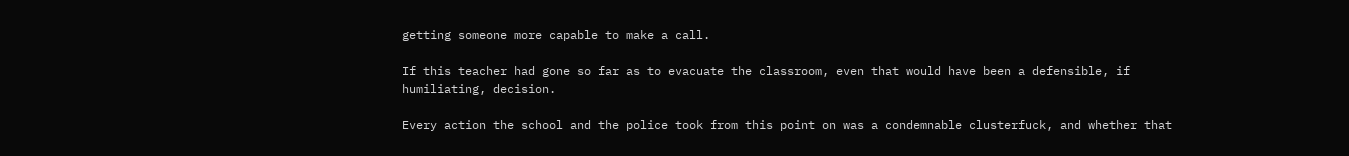getting someone more capable to make a call.

If this teacher had gone so far as to evacuate the classroom, even that would have been a defensible, if humiliating, decision.

Every action the school and the police took from this point on was a condemnable clusterfuck, and whether that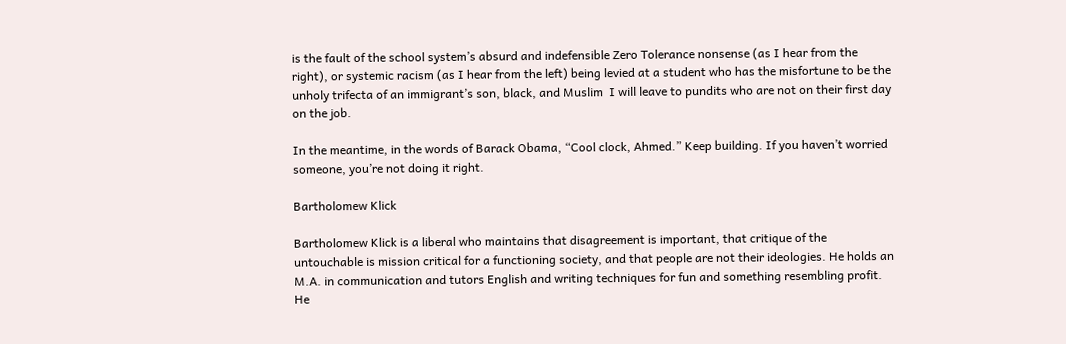is the fault of the school system’s absurd and indefensible Zero Tolerance nonsense (as I hear from the right), or systemic racism (as I hear from the left) being levied at a student who has the misfortune to be the unholy trifecta of an immigrant’s son, black, and Muslim  I will leave to pundits who are not on their first day on the job.

In the meantime, in the words of Barack Obama, “Cool clock, Ahmed.” Keep building. If you haven’t worried someone, you’re not doing it right.

Bartholomew Klick

Bartholomew Klick is a liberal who maintains that disagreement is important, that critique of the untouchable is mission critical for a functioning society, and that people are not their ideologies. He holds an M.A. in communication and tutors English and writing techniques for fun and something resembling profit. He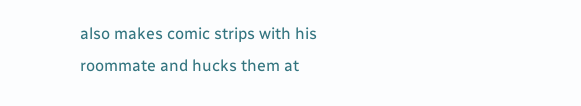also makes comic strips with his roommate and hucks them at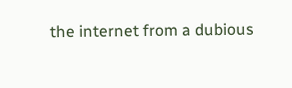the internet from a dubious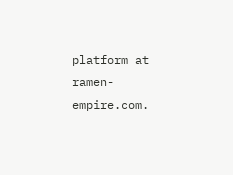platform at ramen-empire.com.